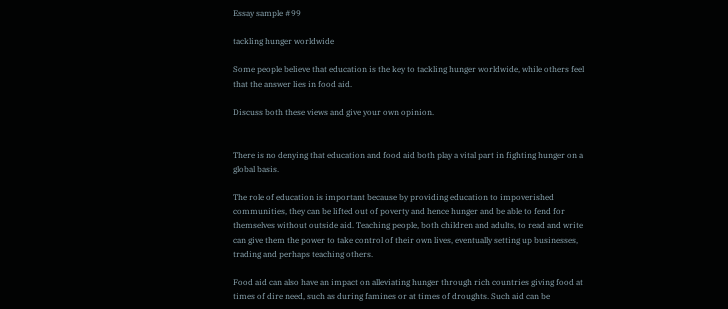Essay sample #99

tackling hunger worldwide

Some people believe that education is the key to tackling hunger worldwide, while others feel that the answer lies in food aid.

Discuss both these views and give your own opinion.


There is no denying that education and food aid both play a vital part in fighting hunger on a global basis.

The role of education is important because by providing education to impoverished communities, they can be lifted out of poverty and hence hunger and be able to fend for themselves without outside aid. Teaching people, both children and adults, to read and write can give them the power to take control of their own lives, eventually setting up businesses, trading and perhaps teaching others.

Food aid can also have an impact on alleviating hunger through rich countries giving food at times of dire need, such as during famines or at times of droughts. Such aid can be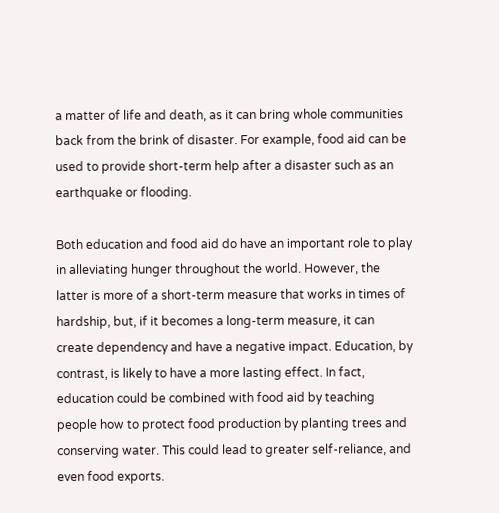a matter of life and death, as it can bring whole communities back from the brink of disaster. For example, food aid can be used to provide short-term help after a disaster such as an earthquake or flooding.

Both education and food aid do have an important role to play in alleviating hunger throughout the world. However, the latter is more of a short-term measure that works in times of hardship, but, if it becomes a long-term measure, it can create dependency and have a negative impact. Education, by contrast, is likely to have a more lasting effect. In fact, education could be combined with food aid by teaching people how to protect food production by planting trees and conserving water. This could lead to greater self-reliance, and even food exports.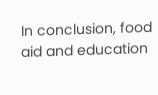In conclusion, food aid and education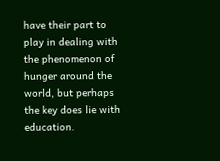have their part to play in dealing with the phenomenon of hunger around the world, but perhaps the key does lie with education.